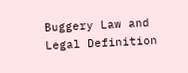Buggery Law and Legal Definition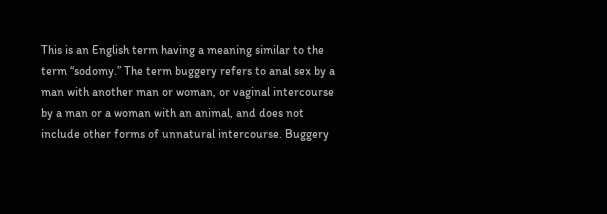This is an English term having a meaning similar to the term “sodomy.” The term buggery refers to anal sex by a man with another man or woman, or vaginal intercourse by a man or a woman with an animal, and does not include other forms of unnatural intercourse. Buggery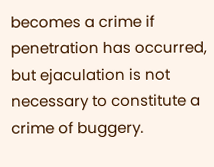becomes a crime if penetration has occurred, but ejaculation is not necessary to constitute a crime of buggery.